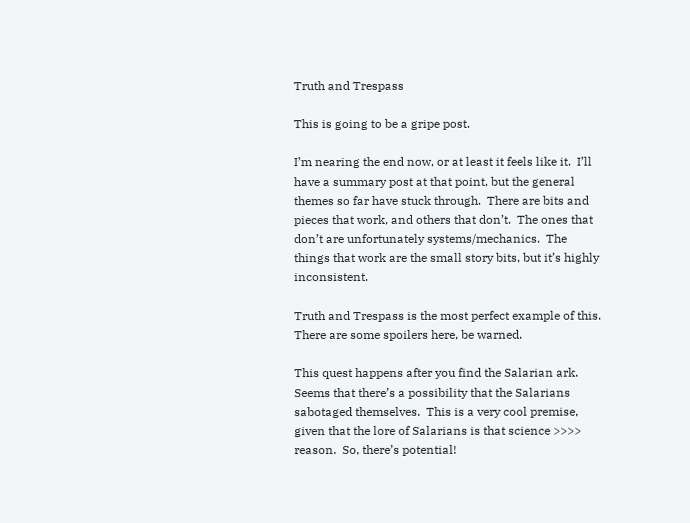Truth and Trespass

This is going to be a gripe post.

I’m nearing the end now, or at least it feels like it.  I’ll have a summary post at that point, but the general themes so far have stuck through.  There are bits and pieces that work, and others that don’t.  The ones that don’t are unfortunately systems/mechanics.  The things that work are the small story bits, but it’s highly inconsistent.

Truth and Trespass is the most perfect example of this.  There are some spoilers here, be warned.

This quest happens after you find the Salarian ark.  Seems that there’s a possibility that the Salarians sabotaged themselves.  This is a very cool premise, given that the lore of Salarians is that science >>>> reason.  So, there’s potential!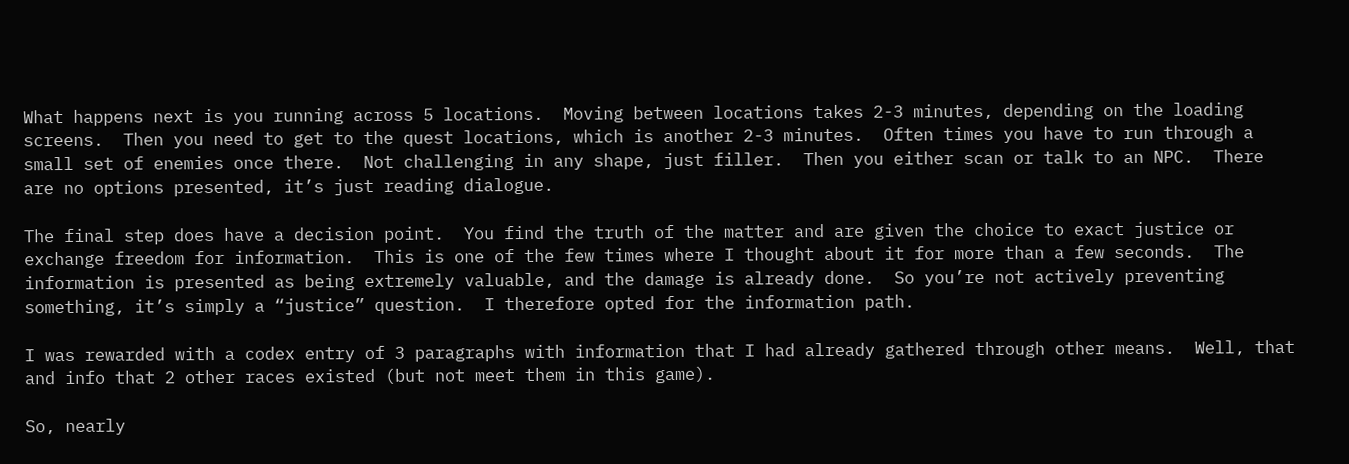What happens next is you running across 5 locations.  Moving between locations takes 2-3 minutes, depending on the loading screens.  Then you need to get to the quest locations, which is another 2-3 minutes.  Often times you have to run through a small set of enemies once there.  Not challenging in any shape, just filler.  Then you either scan or talk to an NPC.  There are no options presented, it’s just reading dialogue.

The final step does have a decision point.  You find the truth of the matter and are given the choice to exact justice or exchange freedom for information.  This is one of the few times where I thought about it for more than a few seconds.  The information is presented as being extremely valuable, and the damage is already done.  So you’re not actively preventing something, it’s simply a “justice” question.  I therefore opted for the information path.

I was rewarded with a codex entry of 3 paragraphs with information that I had already gathered through other means.  Well, that and info that 2 other races existed (but not meet them in this game).

So, nearly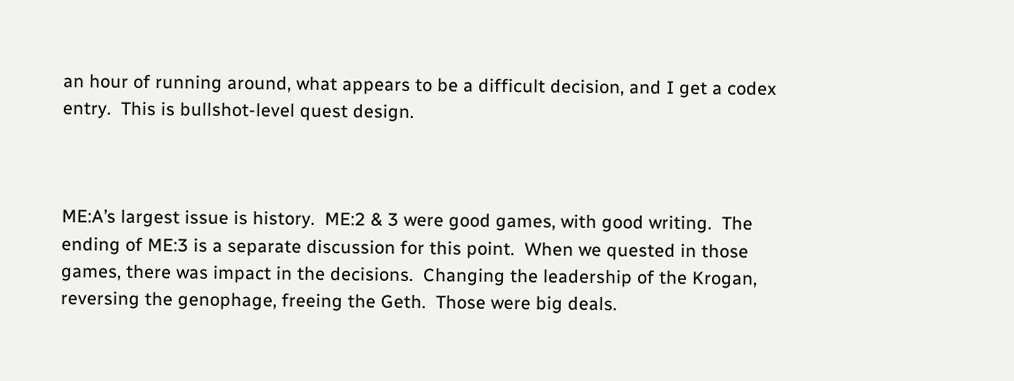an hour of running around, what appears to be a difficult decision, and I get a codex entry.  This is bullshot-level quest design.



ME:A’s largest issue is history.  ME:2 & 3 were good games, with good writing.  The ending of ME:3 is a separate discussion for this point.  When we quested in those games, there was impact in the decisions.  Changing the leadership of the Krogan, reversing the genophage, freeing the Geth.  Those were big deals.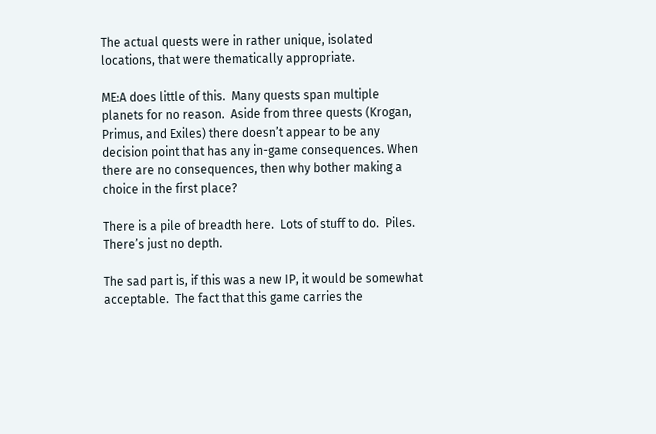The actual quests were in rather unique, isolated locations, that were thematically appropriate.

ME:A does little of this.  Many quests span multiple planets for no reason.  Aside from three quests (Krogan, Primus, and Exiles) there doesn’t appear to be any decision point that has any in-game consequences. When there are no consequences, then why bother making a choice in the first place?

There is a pile of breadth here.  Lots of stuff to do.  Piles.  There’s just no depth.

The sad part is, if this was a new IP, it would be somewhat acceptable.  The fact that this game carries the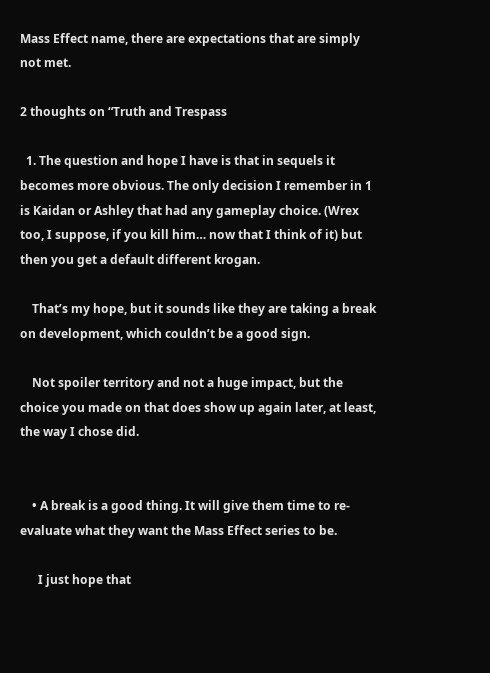Mass Effect name, there are expectations that are simply not met.

2 thoughts on “Truth and Trespass

  1. The question and hope I have is that in sequels it becomes more obvious. The only decision I remember in 1 is Kaidan or Ashley that had any gameplay choice. (Wrex too, I suppose, if you kill him… now that I think of it) but then you get a default different krogan.

    That’s my hope, but it sounds like they are taking a break on development, which couldn’t be a good sign.

    Not spoiler territory and not a huge impact, but the choice you made on that does show up again later, at least, the way I chose did.


    • A break is a good thing. It will give them time to re-evaluate what they want the Mass Effect series to be.

      I just hope that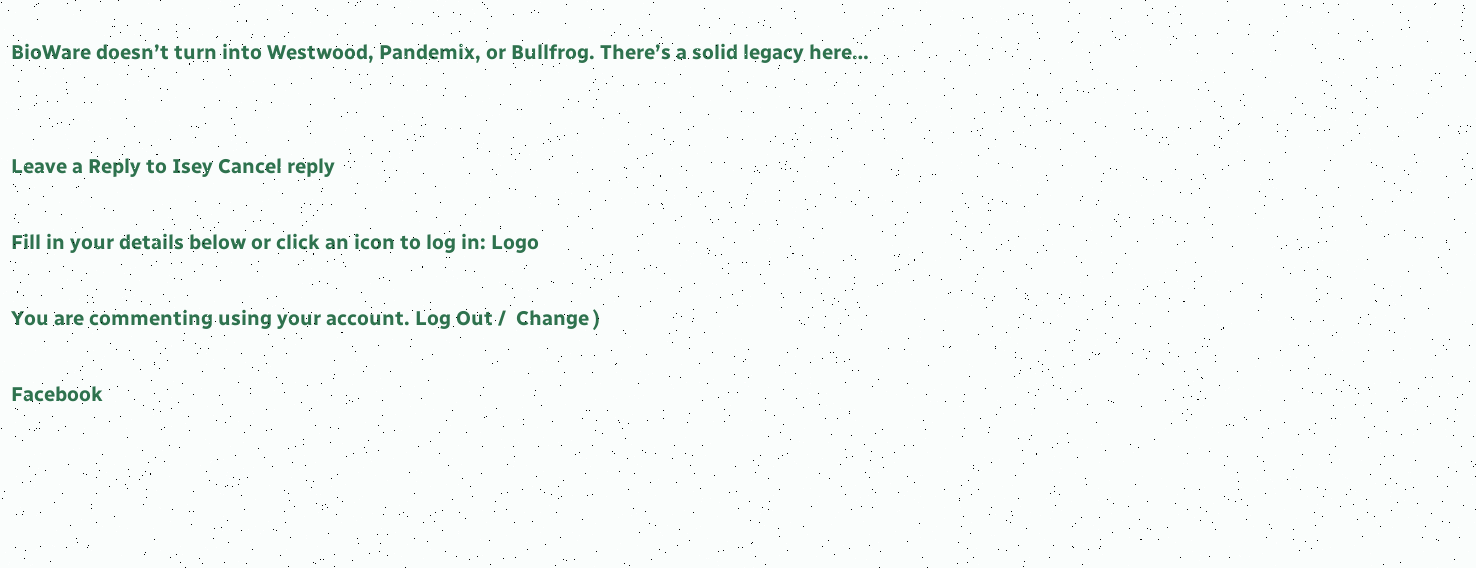BioWare doesn’t turn into Westwood, Pandemix, or Bullfrog. There’s a solid legacy here…


Leave a Reply to Isey Cancel reply

Fill in your details below or click an icon to log in: Logo

You are commenting using your account. Log Out /  Change )

Facebook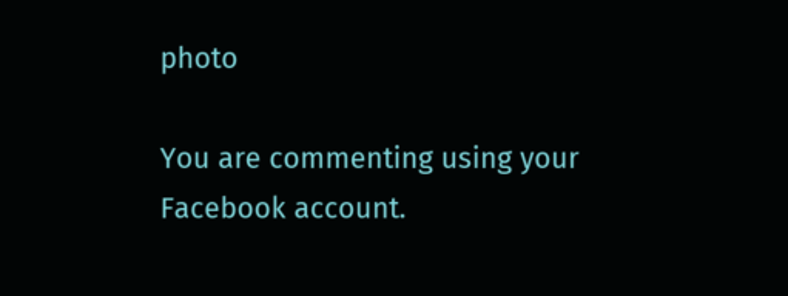photo

You are commenting using your Facebook account.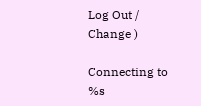Log Out /  Change )

Connecting to %s